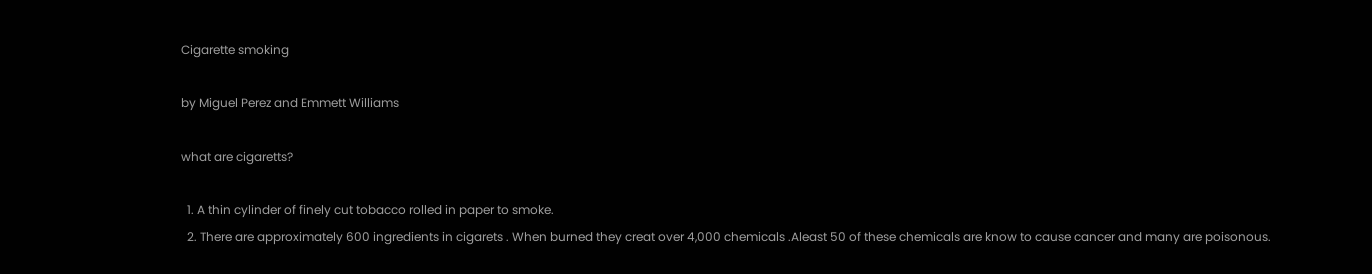Cigarette smoking

by Miguel Perez and Emmett Williams

what are cigaretts?

  1. A thin cylinder of finely cut tobacco rolled in paper to smoke.
  2. There are approximately 600 ingredients in cigarets . When burned they creat over 4,000 chemicals .Aleast 50 of these chemicals are know to cause cancer and many are poisonous.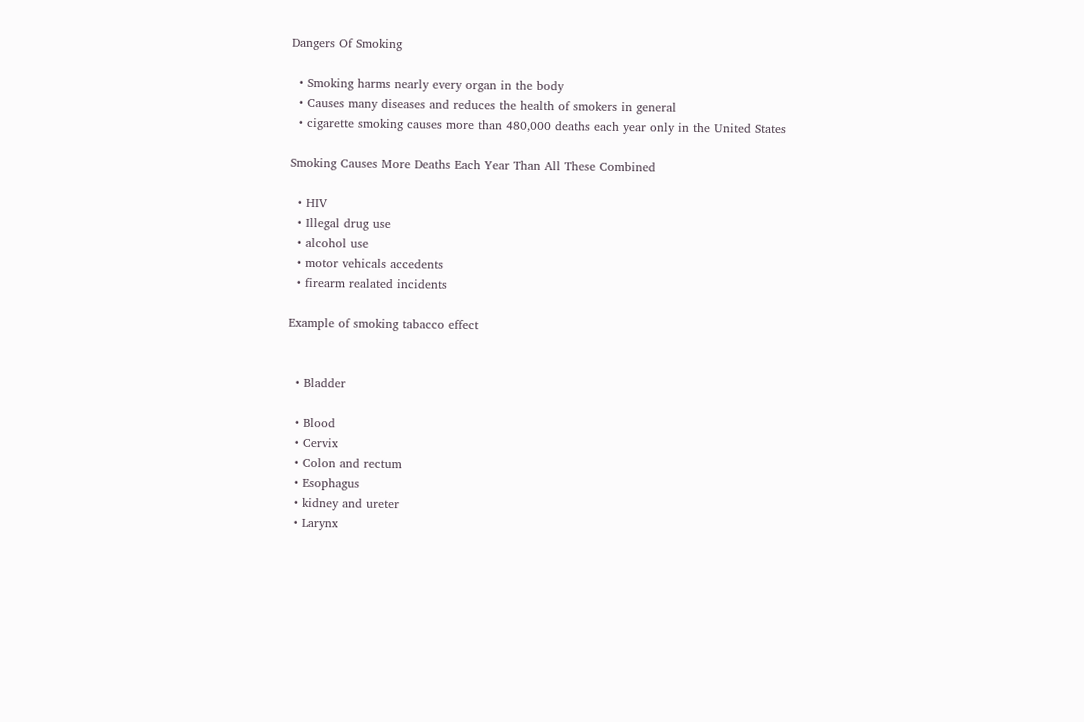Dangers Of Smoking

  • Smoking harms nearly every organ in the body
  • Causes many diseases and reduces the health of smokers in general
  • cigarette smoking causes more than 480,000 deaths each year only in the United States

Smoking Causes More Deaths Each Year Than All These Combined

  • HIV
  • Illegal drug use
  • alcohol use
  • motor vehicals accedents
  • firearm realated incidents

Example of smoking tabacco effect


  • Bladder

  • Blood
  • Cervix
  • Colon and rectum
  • Esophagus
  • kidney and ureter
  • Larynx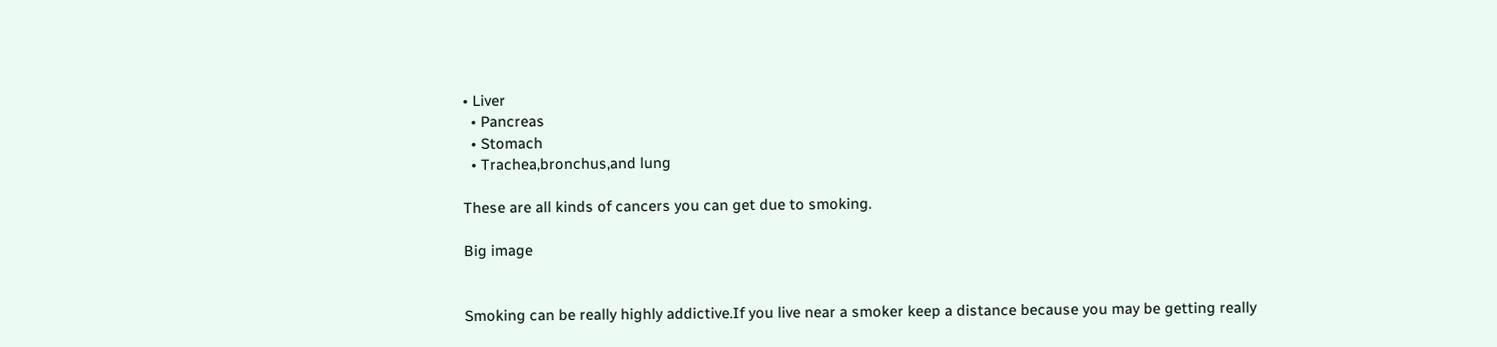• Liver
  • Pancreas
  • Stomach
  • Trachea,bronchus,and lung

These are all kinds of cancers you can get due to smoking.

Big image


Smoking can be really highly addictive.If you live near a smoker keep a distance because you may be getting really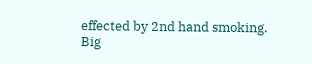effected by 2nd hand smoking.
Big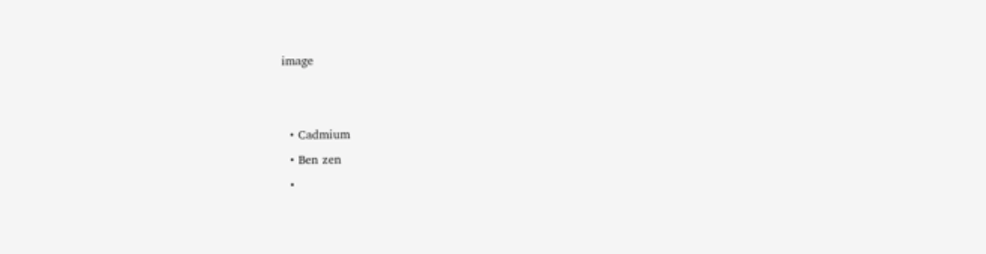image


  • Cadmium
  • Ben zen
  •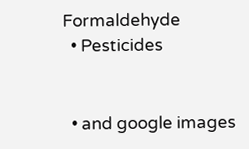Formaldehyde
  • Pesticides


  • and google images